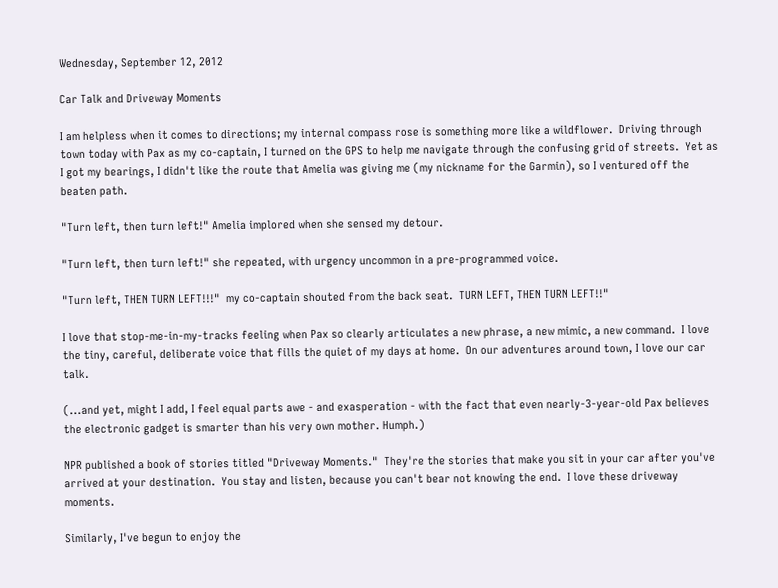Wednesday, September 12, 2012

Car Talk and Driveway Moments

I am helpless when it comes to directions; my internal compass rose is something more like a wildflower.  Driving through town today with Pax as my co-captain, I turned on the GPS to help me navigate through the confusing grid of streets.  Yet as I got my bearings, I didn't like the route that Amelia was giving me (my nickname for the Garmin), so I ventured off the beaten path.

"Turn left, then turn left!" Amelia implored when she sensed my detour.

"Turn left, then turn left!" she repeated, with urgency uncommon in a pre-programmed voice.

"Turn left, THEN TURN LEFT!!!"  my co-captain shouted from the back seat.  TURN LEFT, THEN TURN LEFT!!"

I love that stop-me-in-my-tracks feeling when Pax so clearly articulates a new phrase, a new mimic, a new command.  I love the tiny, careful, deliberate voice that fills the quiet of my days at home.  On our adventures around town, I love our car talk.

(...and yet, might I add, I feel equal parts awe - and exasperation - with the fact that even nearly-3-year-old Pax believes the electronic gadget is smarter than his very own mother. Humph.)

NPR published a book of stories titled "Driveway Moments."  They're the stories that make you sit in your car after you've arrived at your destination.  You stay and listen, because you can't bear not knowing the end.  I love these driveway moments.

Similarly, I've begun to enjoy the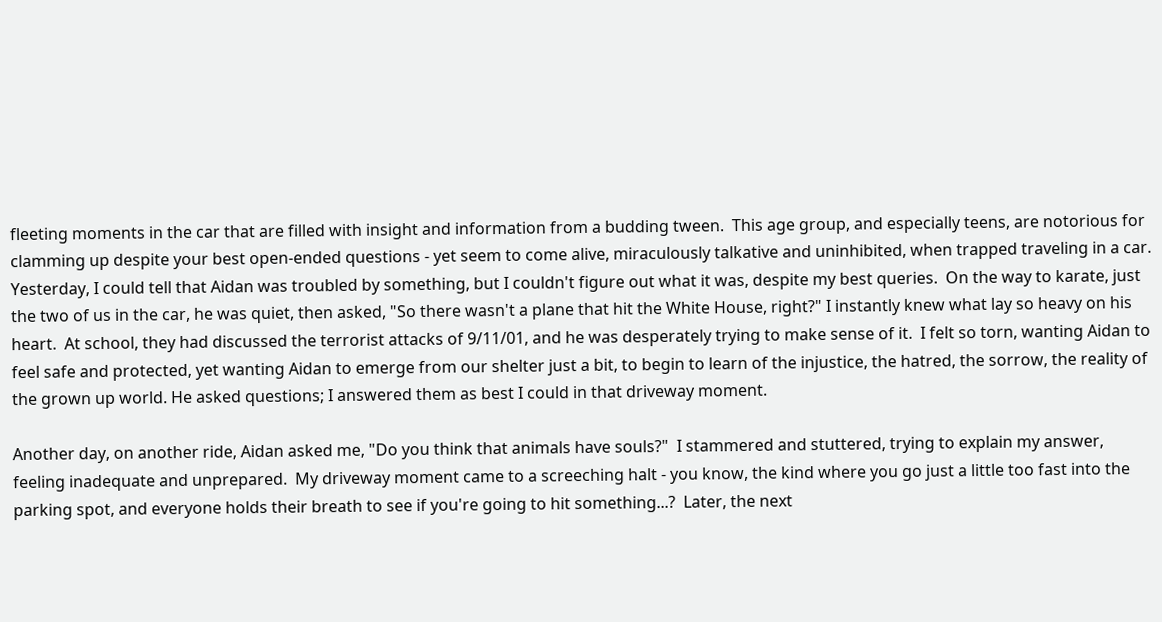fleeting moments in the car that are filled with insight and information from a budding tween.  This age group, and especially teens, are notorious for clamming up despite your best open-ended questions - yet seem to come alive, miraculously talkative and uninhibited, when trapped traveling in a car.  Yesterday, I could tell that Aidan was troubled by something, but I couldn't figure out what it was, despite my best queries.  On the way to karate, just the two of us in the car, he was quiet, then asked, "So there wasn't a plane that hit the White House, right?" I instantly knew what lay so heavy on his heart.  At school, they had discussed the terrorist attacks of 9/11/01, and he was desperately trying to make sense of it.  I felt so torn, wanting Aidan to feel safe and protected, yet wanting Aidan to emerge from our shelter just a bit, to begin to learn of the injustice, the hatred, the sorrow, the reality of the grown up world. He asked questions; I answered them as best I could in that driveway moment.

Another day, on another ride, Aidan asked me, "Do you think that animals have souls?"  I stammered and stuttered, trying to explain my answer, feeling inadequate and unprepared.  My driveway moment came to a screeching halt - you know, the kind where you go just a little too fast into the parking spot, and everyone holds their breath to see if you're going to hit something...?  Later, the next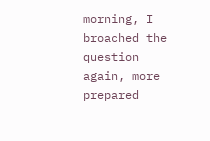morning, I broached the question again, more prepared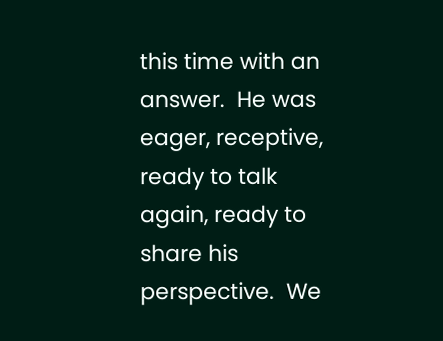this time with an answer.  He was eager, receptive, ready to talk again, ready to share his perspective.  We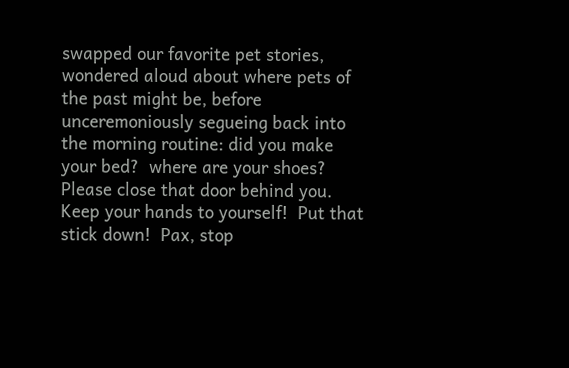swapped our favorite pet stories, wondered aloud about where pets of the past might be, before unceremoniously segueing back into the morning routine: did you make your bed?  where are your shoes?  Please close that door behind you.  Keep your hands to yourself!  Put that stick down!  Pax, stop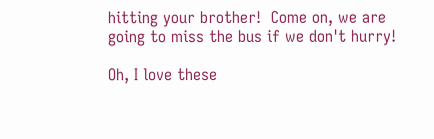hitting your brother!  Come on, we are going to miss the bus if we don't hurry!

Oh, I love these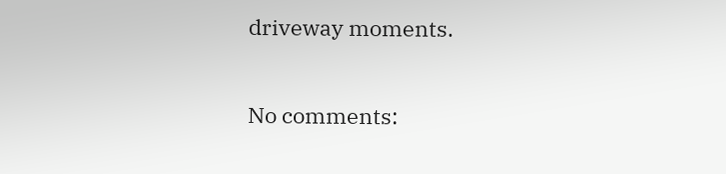driveway moments.

No comments: